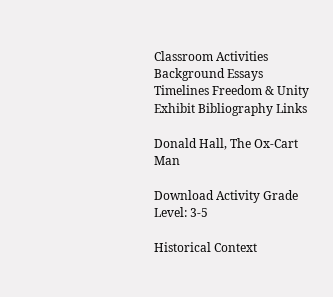Classroom Activities Background Essays Timelines Freedom & Unity Exhibit Bibliography Links

Donald Hall, The Ox-Cart Man

Download Activity Grade Level: 3-5

Historical Context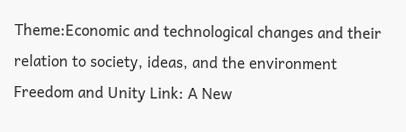Theme:Economic and technological changes and their relation to society, ideas, and the environment
Freedom and Unity Link: A New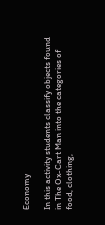Economy

In this activity students classify objects found in The Ox-Cart Man into the categories of food, clothing,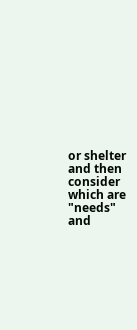or shelter and then consider which are "needs" and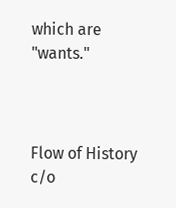which are "wants."



Flow of History
c/o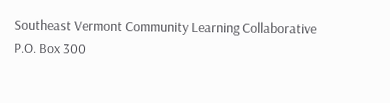Southeast Vermont Community Learning Collaborative
P.O. Box 300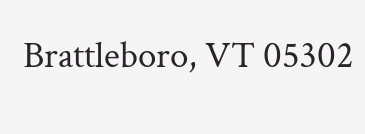Brattleboro, VT 05302